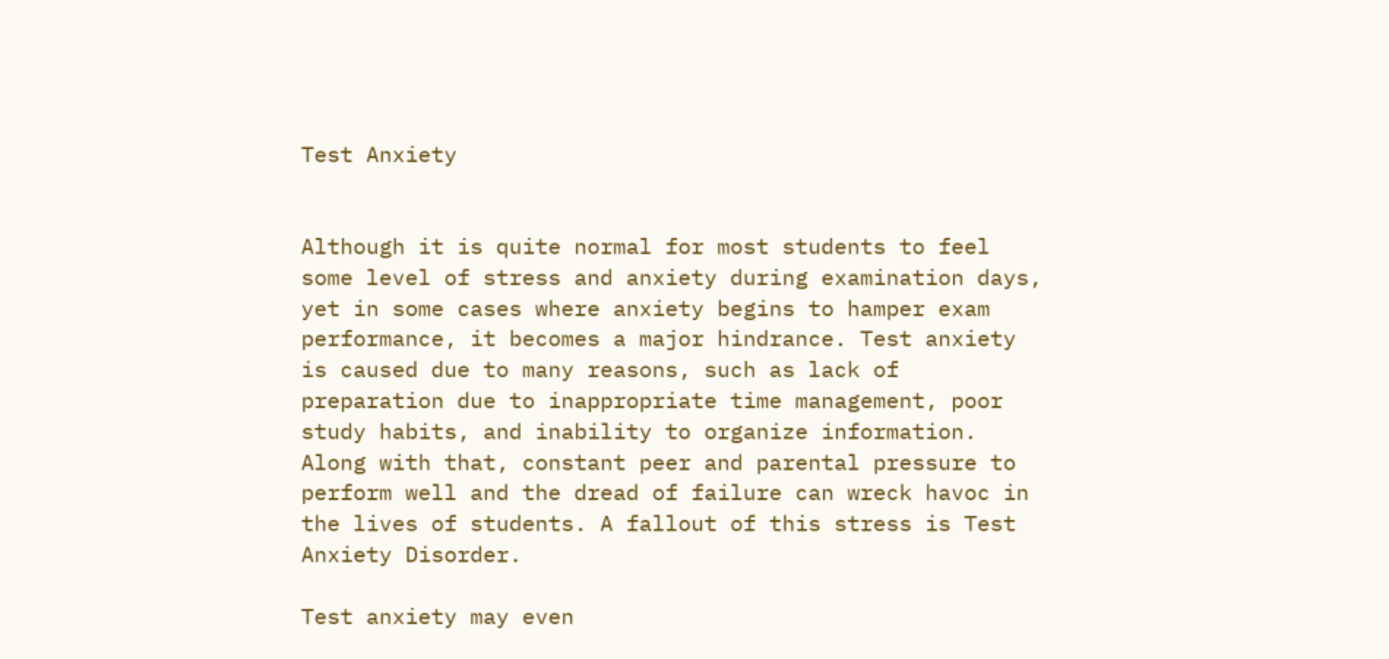Test Anxiety


Although it is quite normal for most students to feel some level of stress and anxiety during examination days, yet in some cases where anxiety begins to hamper exam performance, it becomes a major hindrance. Test anxiety is caused due to many reasons, such as lack of preparation due to inappropriate time management, poor study habits, and inability to organize information. Along with that, constant peer and parental pressure to perform well and the dread of failure can wreck havoc in the lives of students. A fallout of this stress is Test Anxiety Disorder.

Test anxiety may even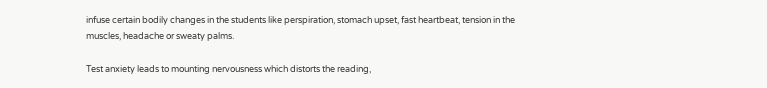infuse certain bodily changes in the students like perspiration, stomach upset, fast heartbeat, tension in the muscles, headache or sweaty palms.

Test anxiety leads to mounting nervousness which distorts the reading,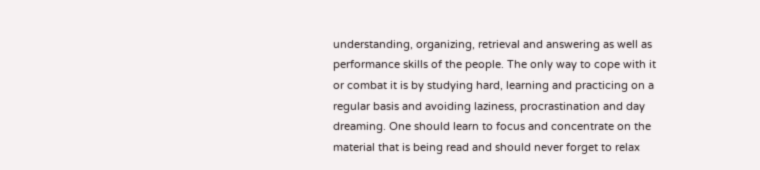understanding, organizing, retrieval and answering as well as performance skills of the people. The only way to cope with it or combat it is by studying hard, learning and practicing on a regular basis and avoiding laziness, procrastination and day dreaming. One should learn to focus and concentrate on the material that is being read and should never forget to relax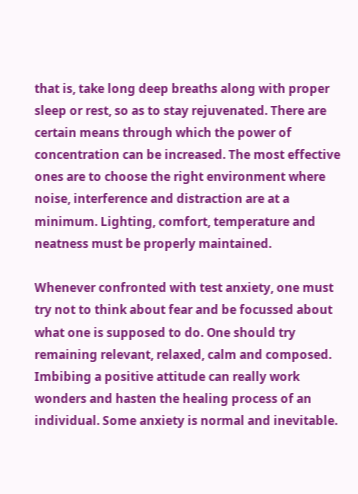that is, take long deep breaths along with proper sleep or rest, so as to stay rejuvenated. There are certain means through which the power of concentration can be increased. The most effective ones are to choose the right environment where noise, interference and distraction are at a minimum. Lighting, comfort, temperature and neatness must be properly maintained.

Whenever confronted with test anxiety, one must try not to think about fear and be focussed about what one is supposed to do. One should try remaining relevant, relaxed, calm and composed. Imbibing a positive attitude can really work wonders and hasten the healing process of an individual. Some anxiety is normal and inevitable.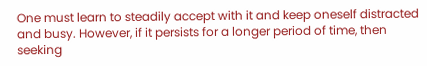One must learn to steadily accept with it and keep oneself distracted and busy. However, if it persists for a longer period of time, then seeking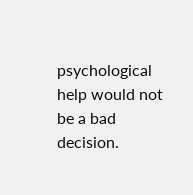psychological help would not be a bad decision.